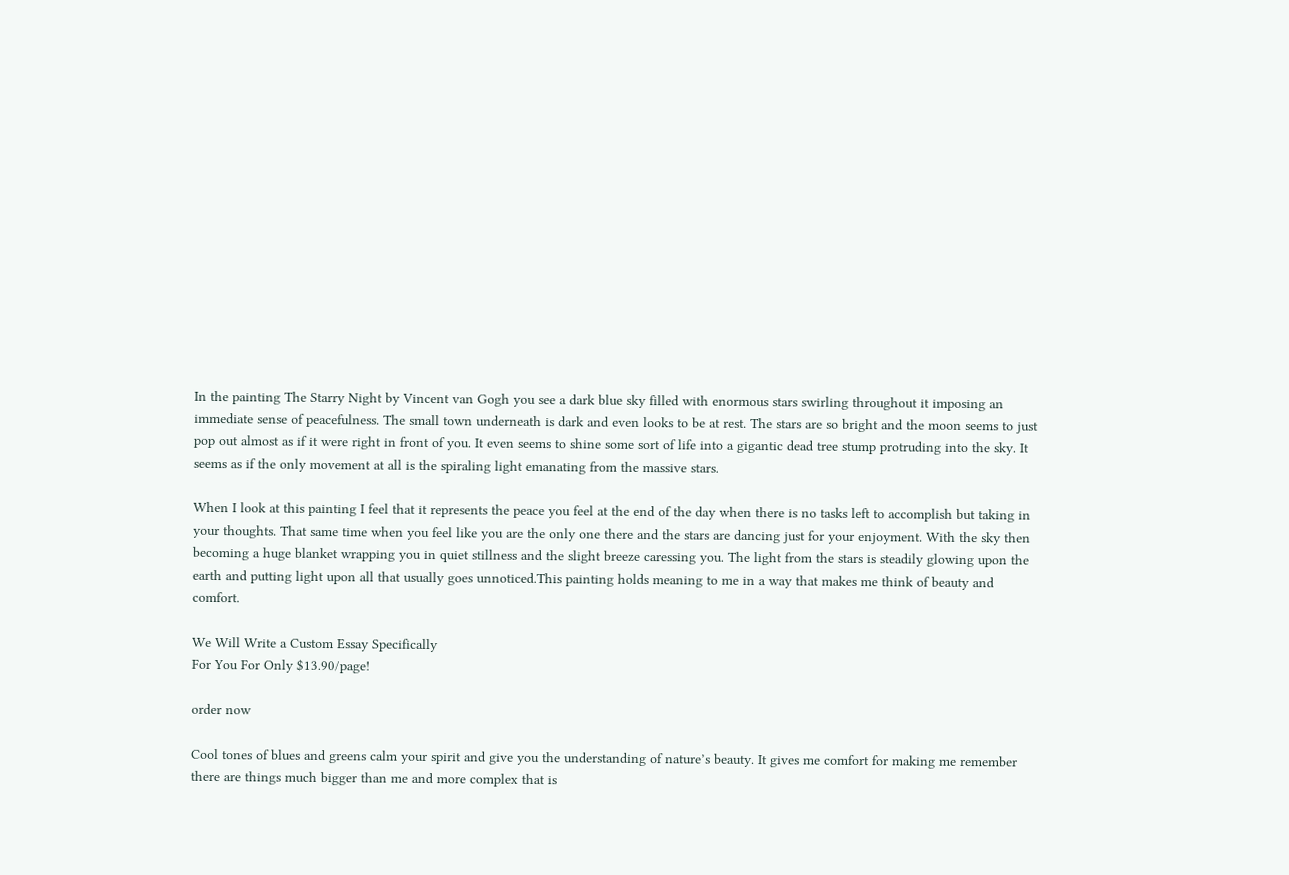In the painting The Starry Night by Vincent van Gogh you see a dark blue sky filled with enormous stars swirling throughout it imposing an immediate sense of peacefulness. The small town underneath is dark and even looks to be at rest. The stars are so bright and the moon seems to just pop out almost as if it were right in front of you. It even seems to shine some sort of life into a gigantic dead tree stump protruding into the sky. It seems as if the only movement at all is the spiraling light emanating from the massive stars.

When I look at this painting I feel that it represents the peace you feel at the end of the day when there is no tasks left to accomplish but taking in your thoughts. That same time when you feel like you are the only one there and the stars are dancing just for your enjoyment. With the sky then becoming a huge blanket wrapping you in quiet stillness and the slight breeze caressing you. The light from the stars is steadily glowing upon the earth and putting light upon all that usually goes unnoticed.This painting holds meaning to me in a way that makes me think of beauty and comfort.

We Will Write a Custom Essay Specifically
For You For Only $13.90/page!

order now

Cool tones of blues and greens calm your spirit and give you the understanding of nature’s beauty. It gives me comfort for making me remember there are things much bigger than me and more complex that is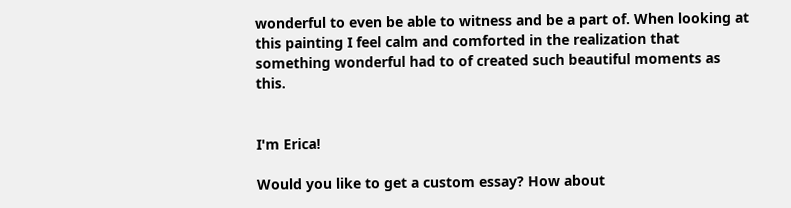wonderful to even be able to witness and be a part of. When looking at this painting I feel calm and comforted in the realization that something wonderful had to of created such beautiful moments as this.


I'm Erica!

Would you like to get a custom essay? How about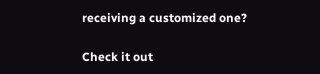receiving a customized one?

Check it out